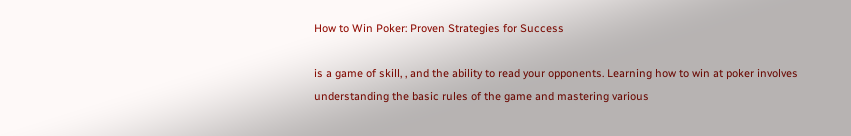How to Win Poker: Proven Strategies for Success

is a game of skill, , and the ability to read your opponents. Learning how to win at poker involves understanding the basic rules of the game and mastering various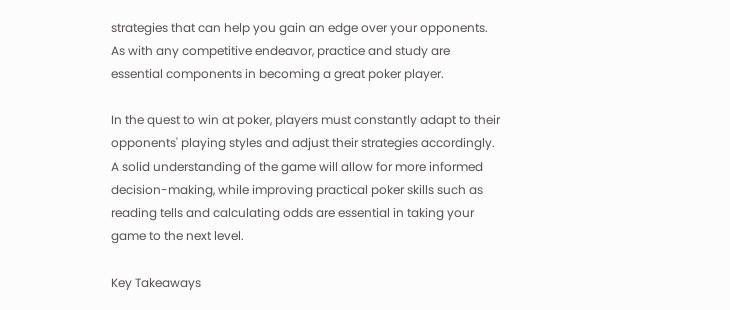strategies that can help you gain an edge over your opponents. As with any competitive endeavor, practice and study are essential components in becoming a great poker player.

In the quest to win at poker, players must constantly adapt to their opponents' playing styles and adjust their strategies accordingly. A solid understanding of the game will allow for more informed decision-making, while improving practical poker skills such as reading tells and calculating odds are essential in taking your game to the next level.

Key Takeaways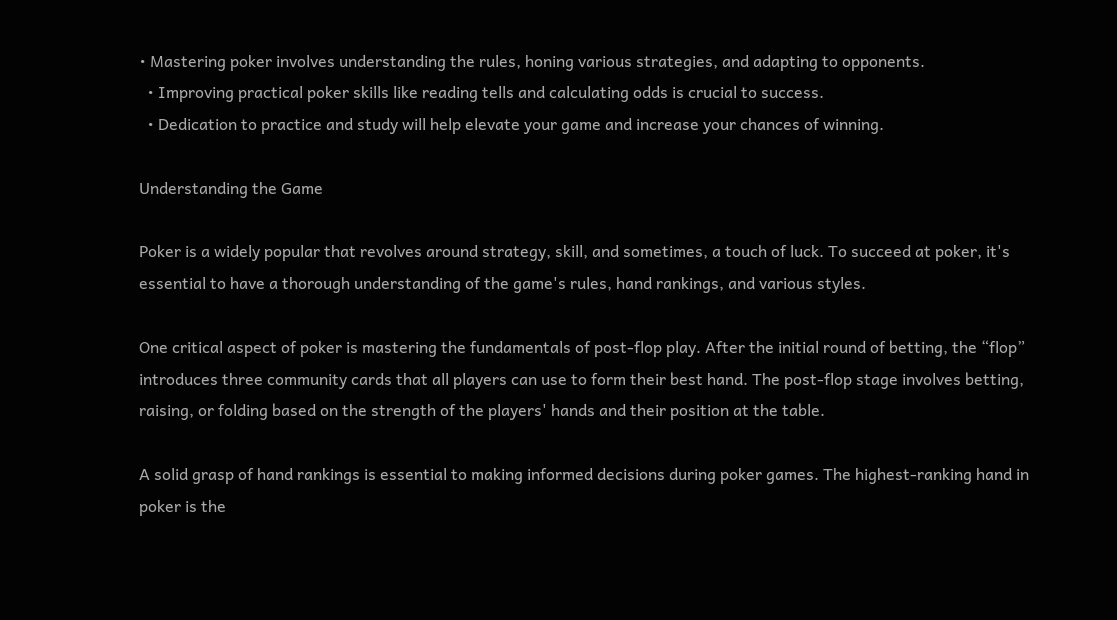• Mastering poker involves understanding the rules, honing various strategies, and adapting to opponents.
  • Improving practical poker skills like reading tells and calculating odds is crucial to success.
  • Dedication to practice and study will help elevate your game and increase your chances of winning.

Understanding the Game

Poker is a widely popular that revolves around strategy, skill, and sometimes, a touch of luck. To succeed at poker, it's essential to have a thorough understanding of the game's rules, hand rankings, and various styles.

One critical aspect of poker is mastering the fundamentals of post-flop play. After the initial round of betting, the “flop” introduces three community cards that all players can use to form their best hand. The post-flop stage involves betting, raising, or folding based on the strength of the players' hands and their position at the table.

A solid grasp of hand rankings is essential to making informed decisions during poker games. The highest-ranking hand in poker is the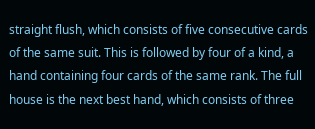straight flush, which consists of five consecutive cards of the same suit. This is followed by four of a kind, a hand containing four cards of the same rank. The full house is the next best hand, which consists of three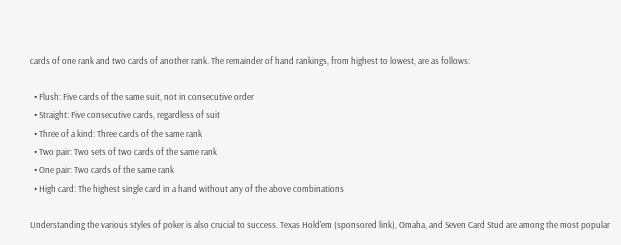cards of one rank and two cards of another rank. The remainder of hand rankings, from highest to lowest, are as follows:

  • Flush: Five cards of the same suit, not in consecutive order
  • Straight: Five consecutive cards, regardless of suit
  • Three of a kind: Three cards of the same rank
  • Two pair: Two sets of two cards of the same rank
  • One pair: Two cards of the same rank
  • High card: The highest single card in a hand without any of the above combinations

Understanding the various styles of poker is also crucial to success. Texas Hold'em (sponsored link), Omaha, and Seven Card Stud are among the most popular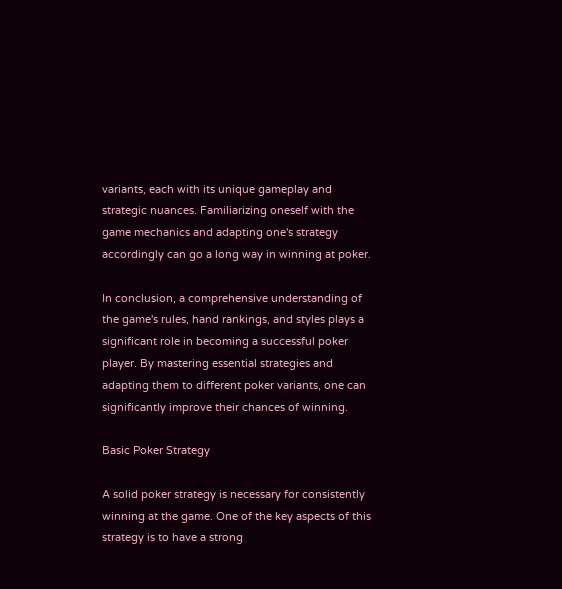variants, each with its unique gameplay and strategic nuances. Familiarizing oneself with the game mechanics and adapting one's strategy accordingly can go a long way in winning at poker.

In conclusion, a comprehensive understanding of the game's rules, hand rankings, and styles plays a significant role in becoming a successful poker player. By mastering essential strategies and adapting them to different poker variants, one can significantly improve their chances of winning.

Basic Poker Strategy

A solid poker strategy is necessary for consistently winning at the game. One of the key aspects of this strategy is to have a strong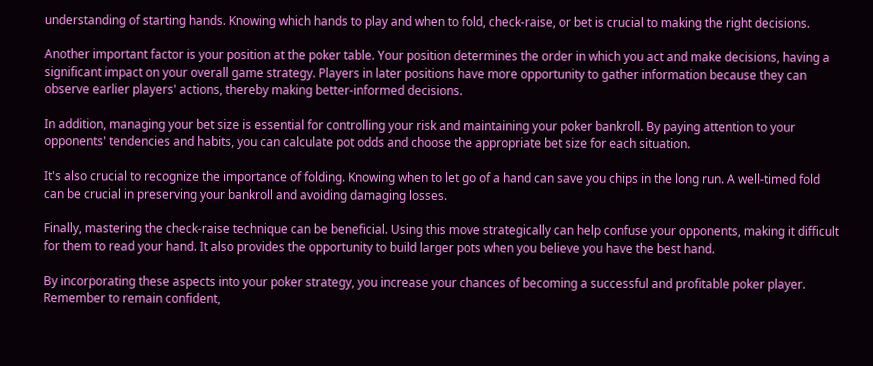understanding of starting hands. Knowing which hands to play and when to fold, check-raise, or bet is crucial to making the right decisions.

Another important factor is your position at the poker table. Your position determines the order in which you act and make decisions, having a significant impact on your overall game strategy. Players in later positions have more opportunity to gather information because they can observe earlier players' actions, thereby making better-informed decisions.

In addition, managing your bet size is essential for controlling your risk and maintaining your poker bankroll. By paying attention to your opponents' tendencies and habits, you can calculate pot odds and choose the appropriate bet size for each situation.

It's also crucial to recognize the importance of folding. Knowing when to let go of a hand can save you chips in the long run. A well-timed fold can be crucial in preserving your bankroll and avoiding damaging losses.

Finally, mastering the check-raise technique can be beneficial. Using this move strategically can help confuse your opponents, making it difficult for them to read your hand. It also provides the opportunity to build larger pots when you believe you have the best hand.

By incorporating these aspects into your poker strategy, you increase your chances of becoming a successful and profitable poker player. Remember to remain confident,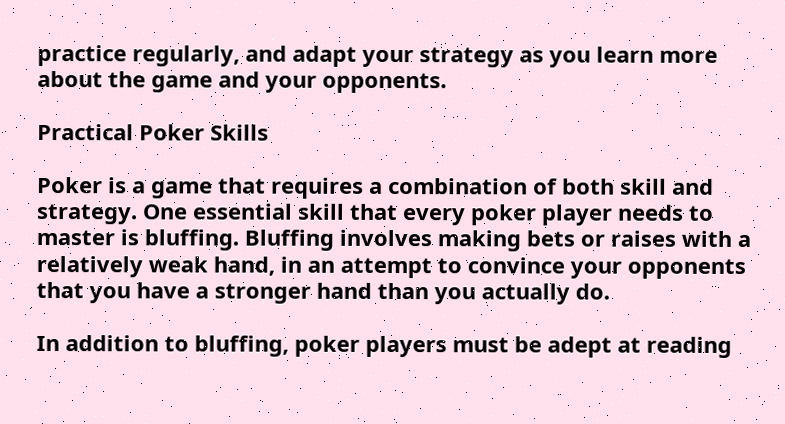practice regularly, and adapt your strategy as you learn more about the game and your opponents.

Practical Poker Skills

Poker is a game that requires a combination of both skill and strategy. One essential skill that every poker player needs to master is bluffing. Bluffing involves making bets or raises with a relatively weak hand, in an attempt to convince your opponents that you have a stronger hand than you actually do.

In addition to bluffing, poker players must be adept at reading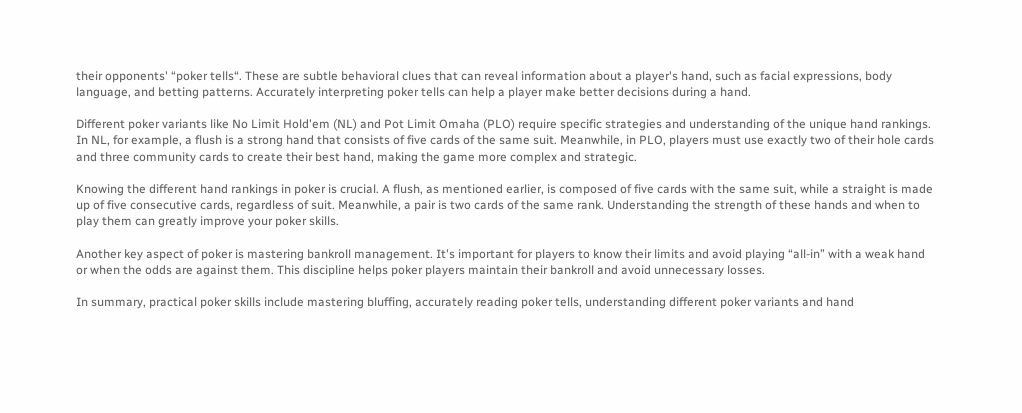their opponents' “poker tells“. These are subtle behavioral clues that can reveal information about a player's hand, such as facial expressions, body language, and betting patterns. Accurately interpreting poker tells can help a player make better decisions during a hand.

Different poker variants like No Limit Hold'em (NL) and Pot Limit Omaha (PLO) require specific strategies and understanding of the unique hand rankings. In NL, for example, a flush is a strong hand that consists of five cards of the same suit. Meanwhile, in PLO, players must use exactly two of their hole cards and three community cards to create their best hand, making the game more complex and strategic.

Knowing the different hand rankings in poker is crucial. A flush, as mentioned earlier, is composed of five cards with the same suit, while a straight is made up of five consecutive cards, regardless of suit. Meanwhile, a pair is two cards of the same rank. Understanding the strength of these hands and when to play them can greatly improve your poker skills.

Another key aspect of poker is mastering bankroll management. It's important for players to know their limits and avoid playing “all-in” with a weak hand or when the odds are against them. This discipline helps poker players maintain their bankroll and avoid unnecessary losses.

In summary, practical poker skills include mastering bluffing, accurately reading poker tells, understanding different poker variants and hand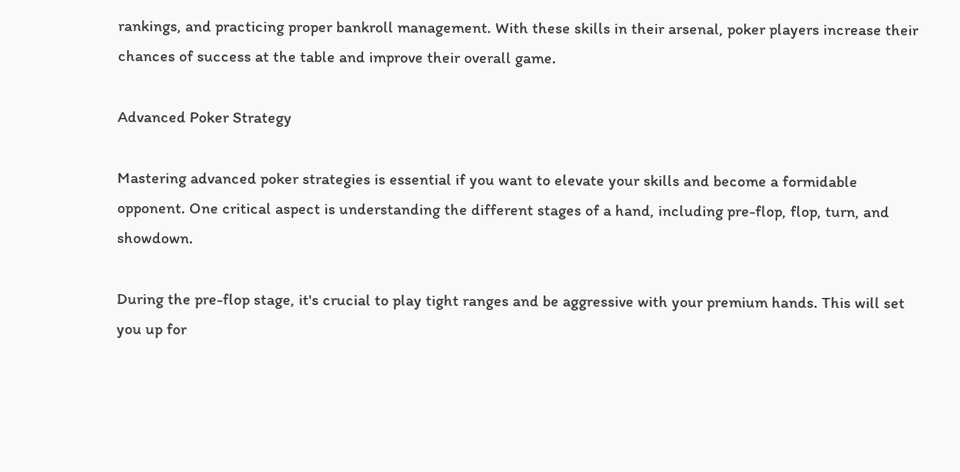rankings, and practicing proper bankroll management. With these skills in their arsenal, poker players increase their chances of success at the table and improve their overall game.

Advanced Poker Strategy

Mastering advanced poker strategies is essential if you want to elevate your skills and become a formidable opponent. One critical aspect is understanding the different stages of a hand, including pre-flop, flop, turn, and showdown.

During the pre-flop stage, it's crucial to play tight ranges and be aggressive with your premium hands. This will set you up for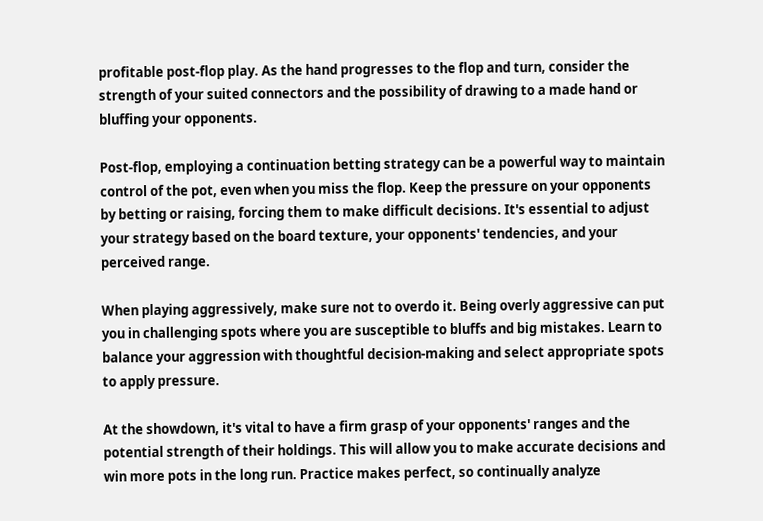profitable post-flop play. As the hand progresses to the flop and turn, consider the strength of your suited connectors and the possibility of drawing to a made hand or bluffing your opponents.

Post-flop, employing a continuation betting strategy can be a powerful way to maintain control of the pot, even when you miss the flop. Keep the pressure on your opponents by betting or raising, forcing them to make difficult decisions. It's essential to adjust your strategy based on the board texture, your opponents' tendencies, and your perceived range.

When playing aggressively, make sure not to overdo it. Being overly aggressive can put you in challenging spots where you are susceptible to bluffs and big mistakes. Learn to balance your aggression with thoughtful decision-making and select appropriate spots to apply pressure.

At the showdown, it's vital to have a firm grasp of your opponents' ranges and the potential strength of their holdings. This will allow you to make accurate decisions and win more pots in the long run. Practice makes perfect, so continually analyze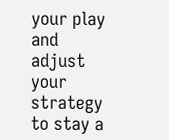your play and adjust your strategy to stay a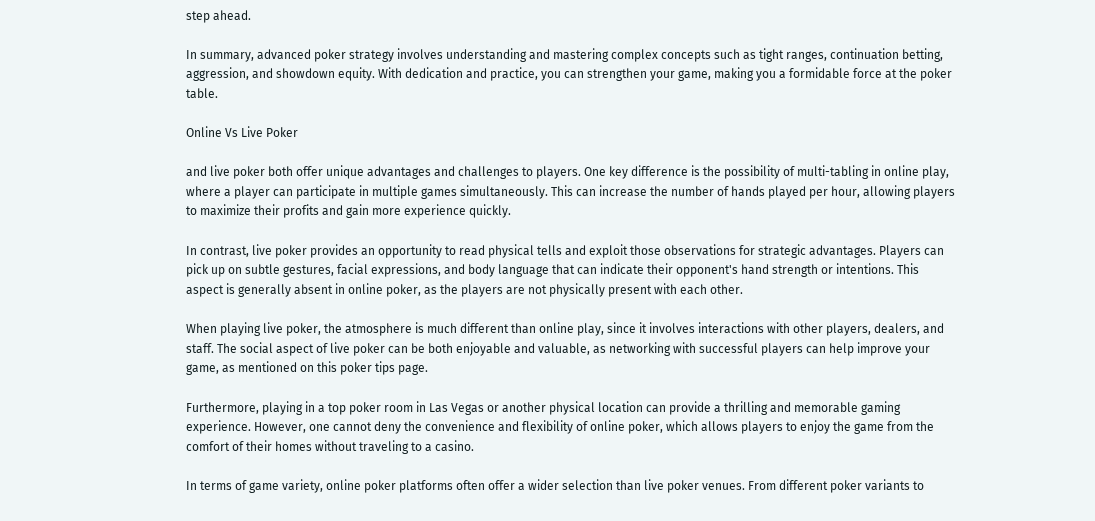step ahead.

In summary, advanced poker strategy involves understanding and mastering complex concepts such as tight ranges, continuation betting, aggression, and showdown equity. With dedication and practice, you can strengthen your game, making you a formidable force at the poker table.

Online Vs Live Poker

and live poker both offer unique advantages and challenges to players. One key difference is the possibility of multi-tabling in online play, where a player can participate in multiple games simultaneously. This can increase the number of hands played per hour, allowing players to maximize their profits and gain more experience quickly.

In contrast, live poker provides an opportunity to read physical tells and exploit those observations for strategic advantages. Players can pick up on subtle gestures, facial expressions, and body language that can indicate their opponent's hand strength or intentions. This aspect is generally absent in online poker, as the players are not physically present with each other.

When playing live poker, the atmosphere is much different than online play, since it involves interactions with other players, dealers, and staff. The social aspect of live poker can be both enjoyable and valuable, as networking with successful players can help improve your game, as mentioned on this poker tips page.

Furthermore, playing in a top poker room in Las Vegas or another physical location can provide a thrilling and memorable gaming experience. However, one cannot deny the convenience and flexibility of online poker, which allows players to enjoy the game from the comfort of their homes without traveling to a casino.

In terms of game variety, online poker platforms often offer a wider selection than live poker venues. From different poker variants to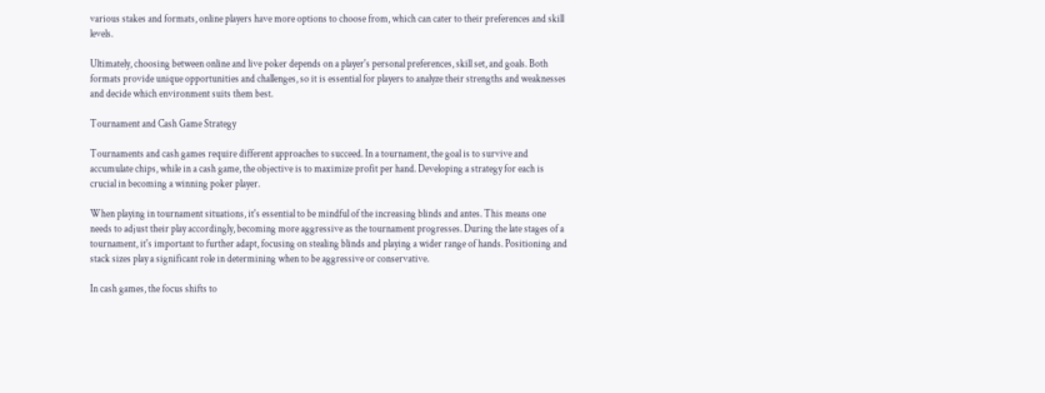various stakes and formats, online players have more options to choose from, which can cater to their preferences and skill levels.

Ultimately, choosing between online and live poker depends on a player's personal preferences, skill set, and goals. Both formats provide unique opportunities and challenges, so it is essential for players to analyze their strengths and weaknesses and decide which environment suits them best.

Tournament and Cash Game Strategy

Tournaments and cash games require different approaches to succeed. In a tournament, the goal is to survive and accumulate chips, while in a cash game, the objective is to maximize profit per hand. Developing a strategy for each is crucial in becoming a winning poker player.

When playing in tournament situations, it's essential to be mindful of the increasing blinds and antes. This means one needs to adjust their play accordingly, becoming more aggressive as the tournament progresses. During the late stages of a tournament, it's important to further adapt, focusing on stealing blinds and playing a wider range of hands. Positioning and stack sizes play a significant role in determining when to be aggressive or conservative.

In cash games, the focus shifts to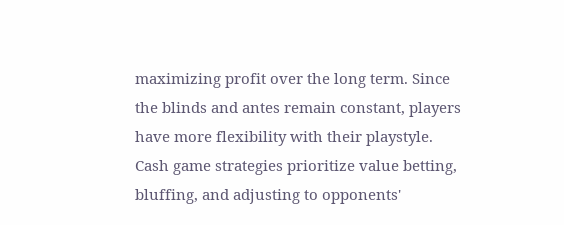maximizing profit over the long term. Since the blinds and antes remain constant, players have more flexibility with their playstyle. Cash game strategies prioritize value betting, bluffing, and adjusting to opponents'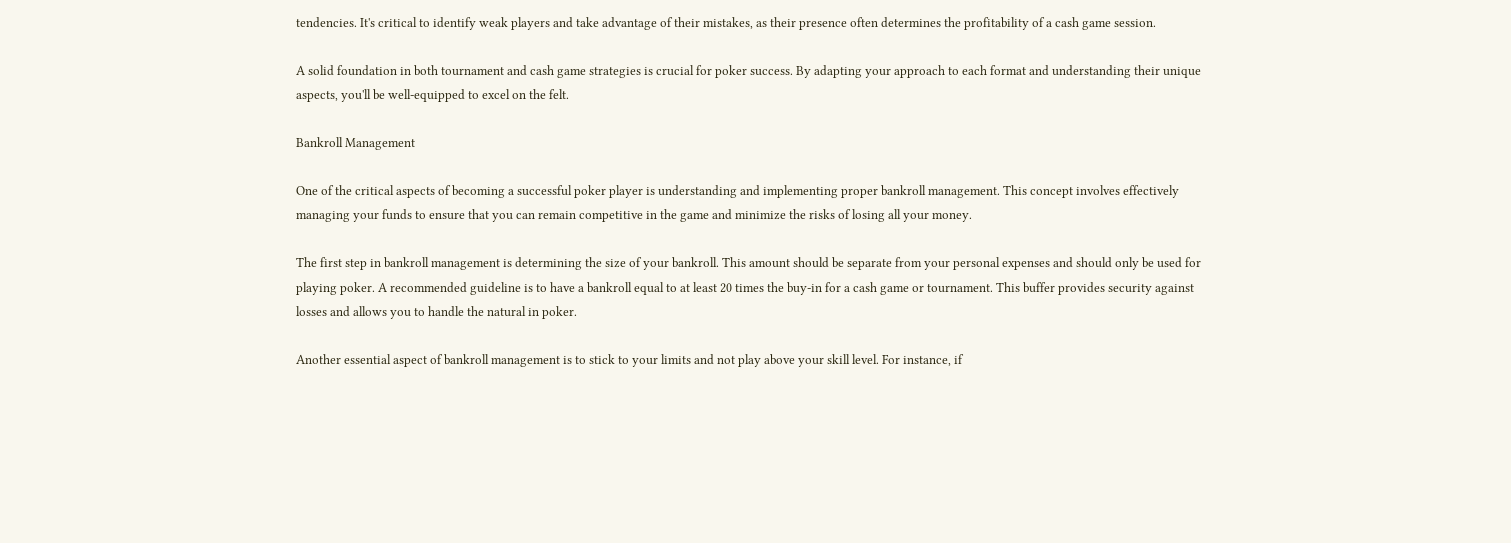tendencies. It's critical to identify weak players and take advantage of their mistakes, as their presence often determines the profitability of a cash game session.

A solid foundation in both tournament and cash game strategies is crucial for poker success. By adapting your approach to each format and understanding their unique aspects, you'll be well-equipped to excel on the felt.

Bankroll Management

One of the critical aspects of becoming a successful poker player is understanding and implementing proper bankroll management. This concept involves effectively managing your funds to ensure that you can remain competitive in the game and minimize the risks of losing all your money.

The first step in bankroll management is determining the size of your bankroll. This amount should be separate from your personal expenses and should only be used for playing poker. A recommended guideline is to have a bankroll equal to at least 20 times the buy-in for a cash game or tournament. This buffer provides security against losses and allows you to handle the natural in poker.

Another essential aspect of bankroll management is to stick to your limits and not play above your skill level. For instance, if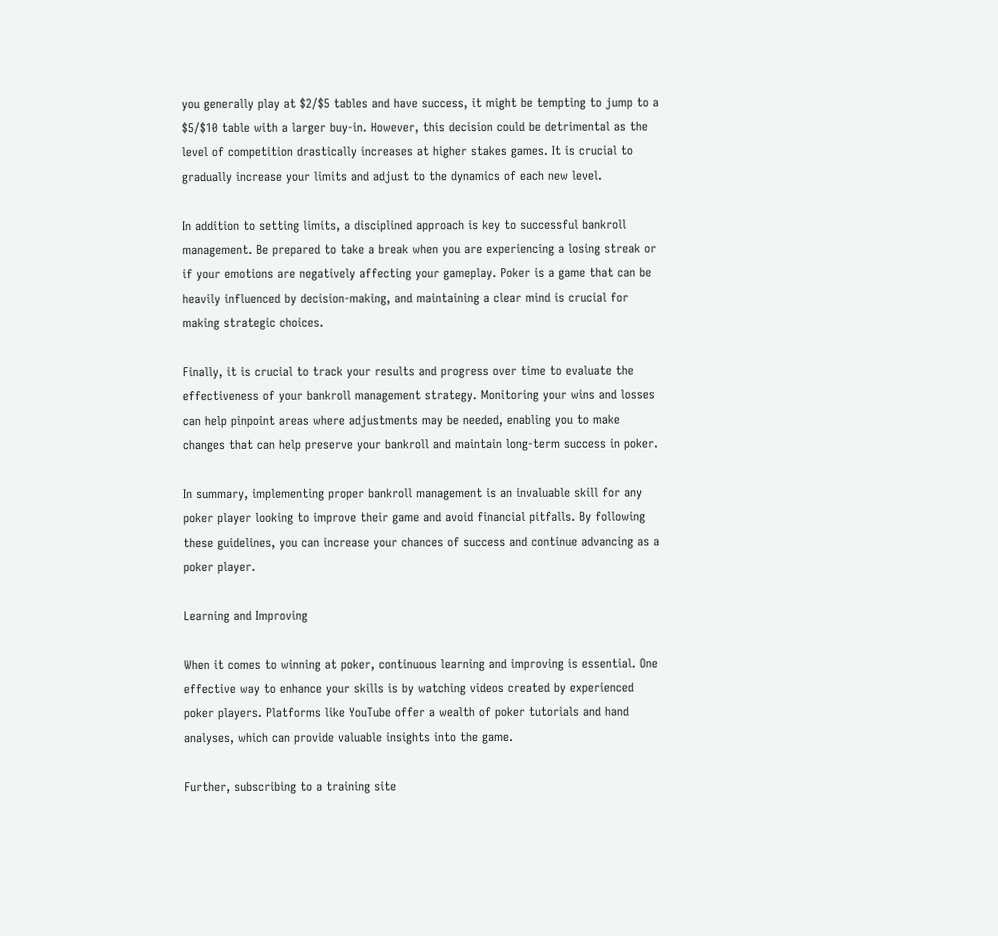you generally play at $2/$5 tables and have success, it might be tempting to jump to a $5/$10 table with a larger buy-in. However, this decision could be detrimental as the level of competition drastically increases at higher stakes games. It is crucial to gradually increase your limits and adjust to the dynamics of each new level.

In addition to setting limits, a disciplined approach is key to successful bankroll management. Be prepared to take a break when you are experiencing a losing streak or if your emotions are negatively affecting your gameplay. Poker is a game that can be heavily influenced by decision-making, and maintaining a clear mind is crucial for making strategic choices.

Finally, it is crucial to track your results and progress over time to evaluate the effectiveness of your bankroll management strategy. Monitoring your wins and losses can help pinpoint areas where adjustments may be needed, enabling you to make changes that can help preserve your bankroll and maintain long-term success in poker.

In summary, implementing proper bankroll management is an invaluable skill for any poker player looking to improve their game and avoid financial pitfalls. By following these guidelines, you can increase your chances of success and continue advancing as a poker player.

Learning and Improving

When it comes to winning at poker, continuous learning and improving is essential. One effective way to enhance your skills is by watching videos created by experienced poker players. Platforms like YouTube offer a wealth of poker tutorials and hand analyses, which can provide valuable insights into the game.

Further, subscribing to a training site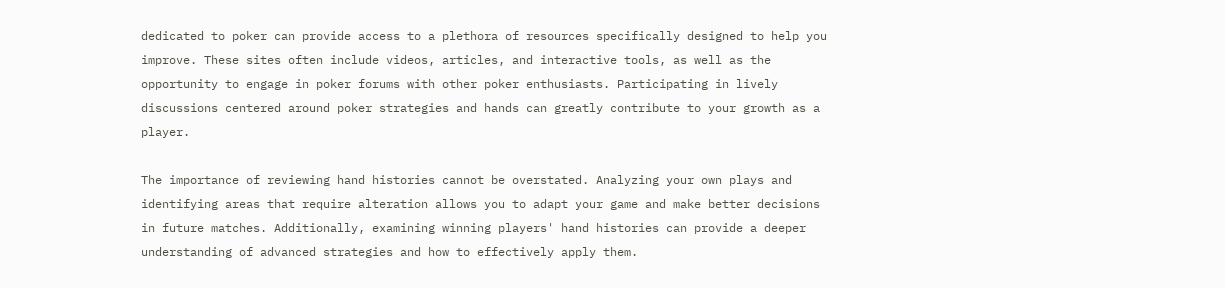dedicated to poker can provide access to a plethora of resources specifically designed to help you improve. These sites often include videos, articles, and interactive tools, as well as the opportunity to engage in poker forums with other poker enthusiasts. Participating in lively discussions centered around poker strategies and hands can greatly contribute to your growth as a player.

The importance of reviewing hand histories cannot be overstated. Analyzing your own plays and identifying areas that require alteration allows you to adapt your game and make better decisions in future matches. Additionally, examining winning players' hand histories can provide a deeper understanding of advanced strategies and how to effectively apply them.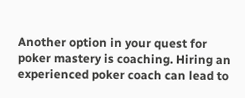Another option in your quest for poker mastery is coaching. Hiring an experienced poker coach can lead to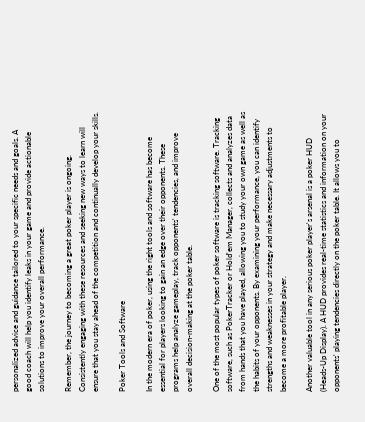personalized advice and guidance tailored to your specific needs and goals. A good coach will help you identify leaks in your game and provide actionable solutions to improve your overall performance.

Remember, the journey to becoming a great poker player is ongoing. Consistently engaging with these resources and seeking new ways to learn will ensure that you stay ahead of the competition and continually develop your skills.

Poker Tools and Software

In the modern era of poker, using the right tools and software has become essential for players looking to gain an edge over their opponents. These programs help analyze gameplay, track opponents' tendencies, and improve overall decision-making at the poker table.

One of the most popular types of poker software is tracking software. Tracking software, such as PokerTracker or Hold'em Manager, collects and analyzes data from hands that you have played, allowing you to study your own game as well as the habits of your opponents. By examining your performance, you can identify strengths and weaknesses in your strategy and make necessary adjustments to become a more profitable player.

Another valuable tool in any serious poker player's arsenal is a poker HUD (Heads-Up Display). A HUD provides real-time statistics and information on your opponents' playing tendencies directly on the poker table. It allows you to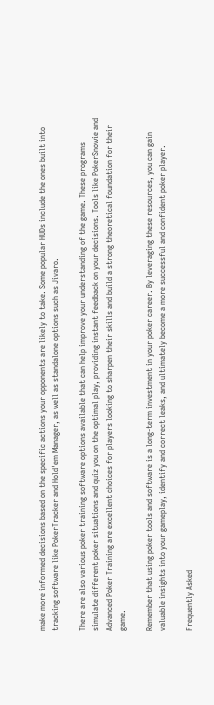make more informed decisions based on the specific actions your opponents are likely to take. Some popular HUDs include the ones built into tracking software like PokerTracker and Hold'em Manager, as well as standalone options such as Jivaro.

There are also various poker training software options available that can help improve your understanding of the game. These programs simulate different poker situations and quiz you on the optimal play, providing instant feedback on your decisions. Tools like PokerSnowie and Advanced Poker Training are excellent choices for players looking to sharpen their skills and build a strong theoretical foundation for their game.

Remember that using poker tools and software is a long-term investment in your poker career. By leveraging these resources, you can gain valuable insights into your gameplay, identify and correct leaks, and ultimately become a more successful and confident poker player.

Frequently Asked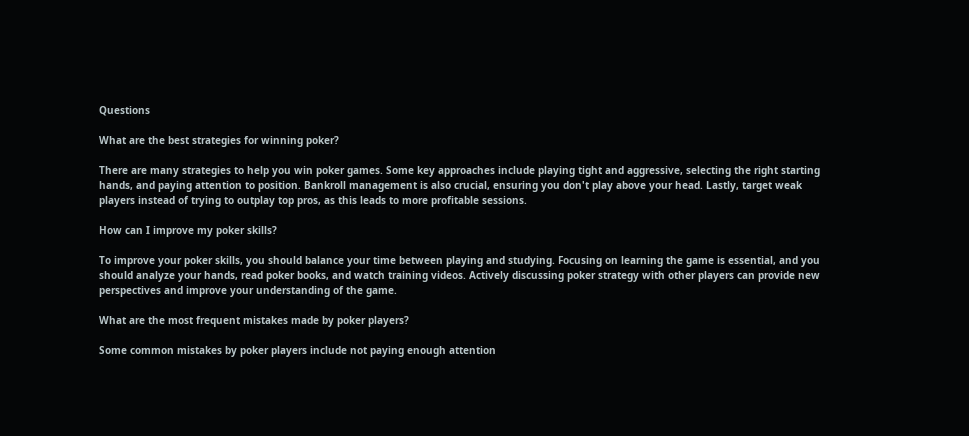Questions

What are the best strategies for winning poker?

There are many strategies to help you win poker games. Some key approaches include playing tight and aggressive, selecting the right starting hands, and paying attention to position. Bankroll management is also crucial, ensuring you don't play above your head. Lastly, target weak players instead of trying to outplay top pros, as this leads to more profitable sessions.

How can I improve my poker skills?

To improve your poker skills, you should balance your time between playing and studying. Focusing on learning the game is essential, and you should analyze your hands, read poker books, and watch training videos. Actively discussing poker strategy with other players can provide new perspectives and improve your understanding of the game.

What are the most frequent mistakes made by poker players?

Some common mistakes by poker players include not paying enough attention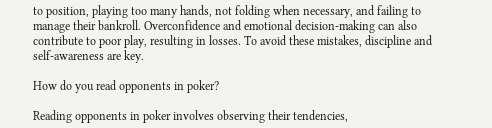to position, playing too many hands, not folding when necessary, and failing to manage their bankroll. Overconfidence and emotional decision-making can also contribute to poor play, resulting in losses. To avoid these mistakes, discipline and self-awareness are key.

How do you read opponents in poker?

Reading opponents in poker involves observing their tendencies,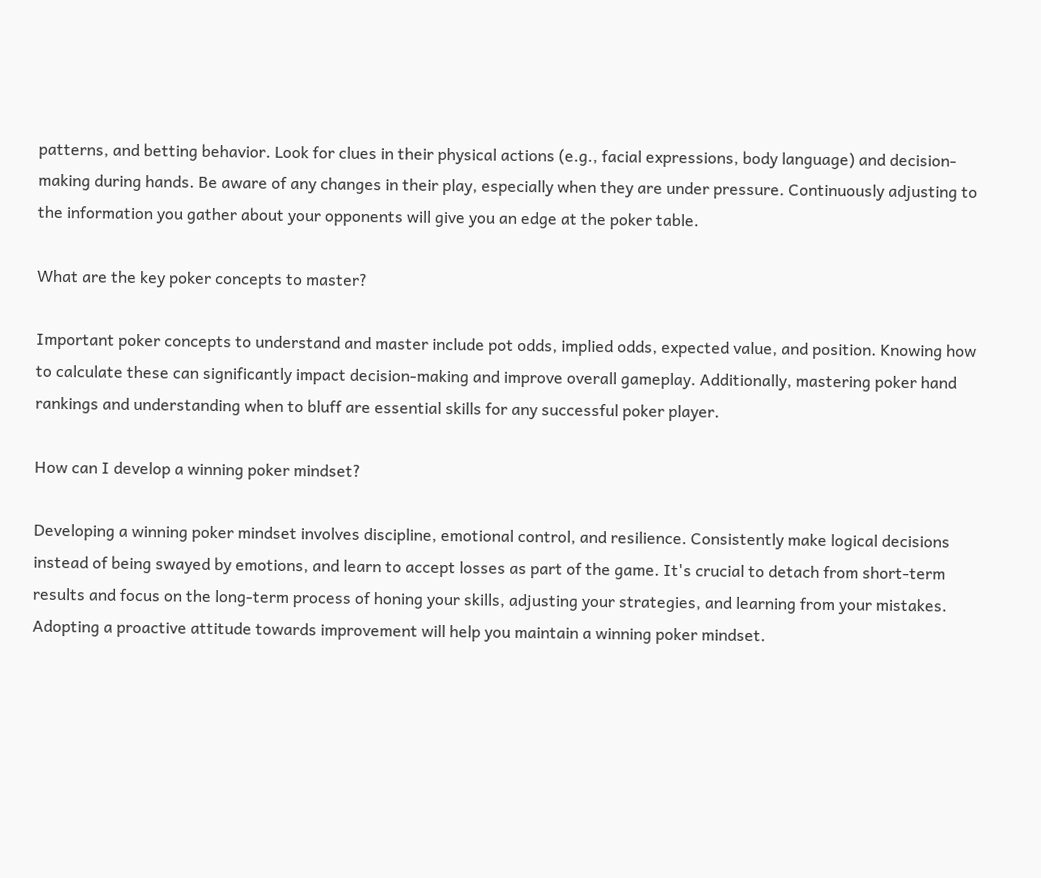patterns, and betting behavior. Look for clues in their physical actions (e.g., facial expressions, body language) and decision-making during hands. Be aware of any changes in their play, especially when they are under pressure. Continuously adjusting to the information you gather about your opponents will give you an edge at the poker table.

What are the key poker concepts to master?

Important poker concepts to understand and master include pot odds, implied odds, expected value, and position. Knowing how to calculate these can significantly impact decision-making and improve overall gameplay. Additionally, mastering poker hand rankings and understanding when to bluff are essential skills for any successful poker player.

How can I develop a winning poker mindset?

Developing a winning poker mindset involves discipline, emotional control, and resilience. Consistently make logical decisions instead of being swayed by emotions, and learn to accept losses as part of the game. It's crucial to detach from short-term results and focus on the long-term process of honing your skills, adjusting your strategies, and learning from your mistakes. Adopting a proactive attitude towards improvement will help you maintain a winning poker mindset.